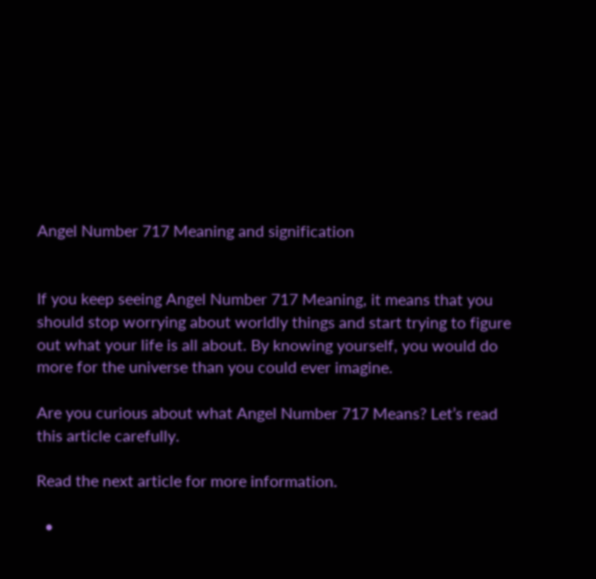Angel Number 717 Meaning and signification


If you keep seeing Angel Number 717 Meaning, it means that you should stop worrying about worldly things and start trying to figure out what your life is all about. By knowing yourself, you would do more for the universe than you could ever imagine.

Are you curious about what Angel Number 717 Means? Let’s read this article carefully.

Read the next article for more information.

  •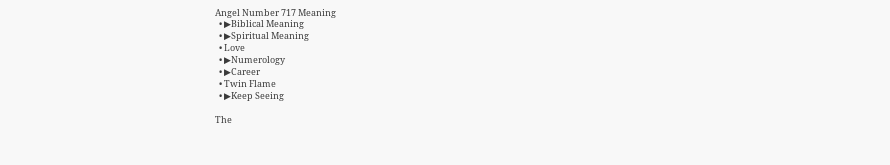Angel Number 717 Meaning
  • ▶Biblical Meaning
  • ▶Spiritual Meaning
  • Love
  • ▶Numerology
  • ▶Career
  • Twin Flame
  • ▶Keep Seeing

The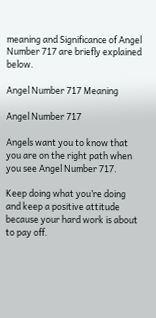meaning and Significance of Angel Number 717 are briefly explained below.

Angel Number 717 Meaning

Angel Number 717

Angels want you to know that you are on the right path when you see Angel Number 717.

Keep doing what you’re doing and keep a positive attitude because your hard work is about to pay off.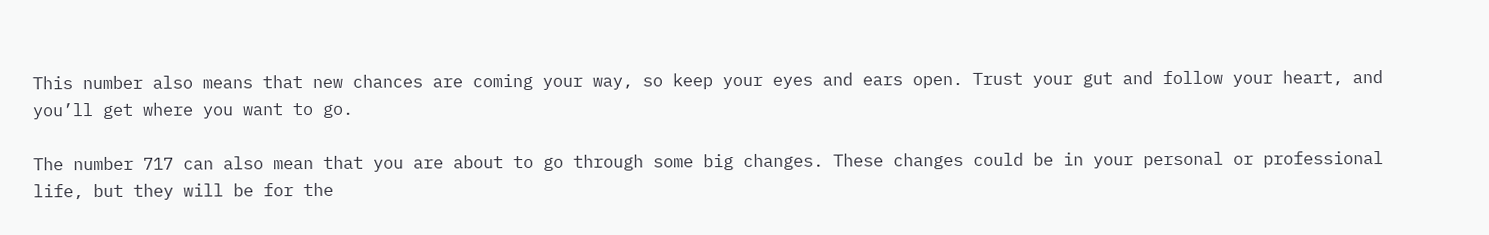This number also means that new chances are coming your way, so keep your eyes and ears open. Trust your gut and follow your heart, and you’ll get where you want to go.

The number 717 can also mean that you are about to go through some big changes. These changes could be in your personal or professional life, but they will be for the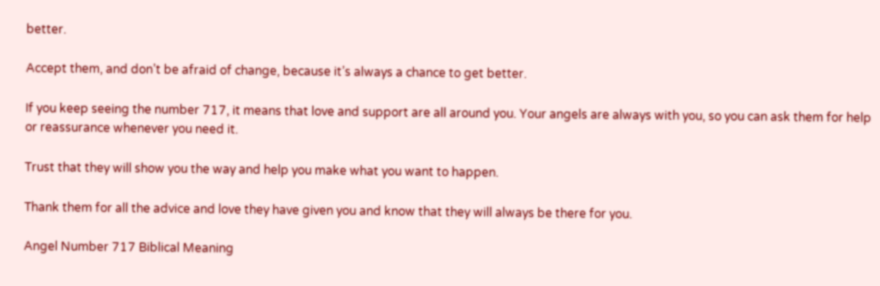better.

Accept them, and don’t be afraid of change, because it’s always a chance to get better.

If you keep seeing the number 717, it means that love and support are all around you. Your angels are always with you, so you can ask them for help or reassurance whenever you need it.

Trust that they will show you the way and help you make what you want to happen.

Thank them for all the advice and love they have given you and know that they will always be there for you.

Angel Number 717 Biblical Meaning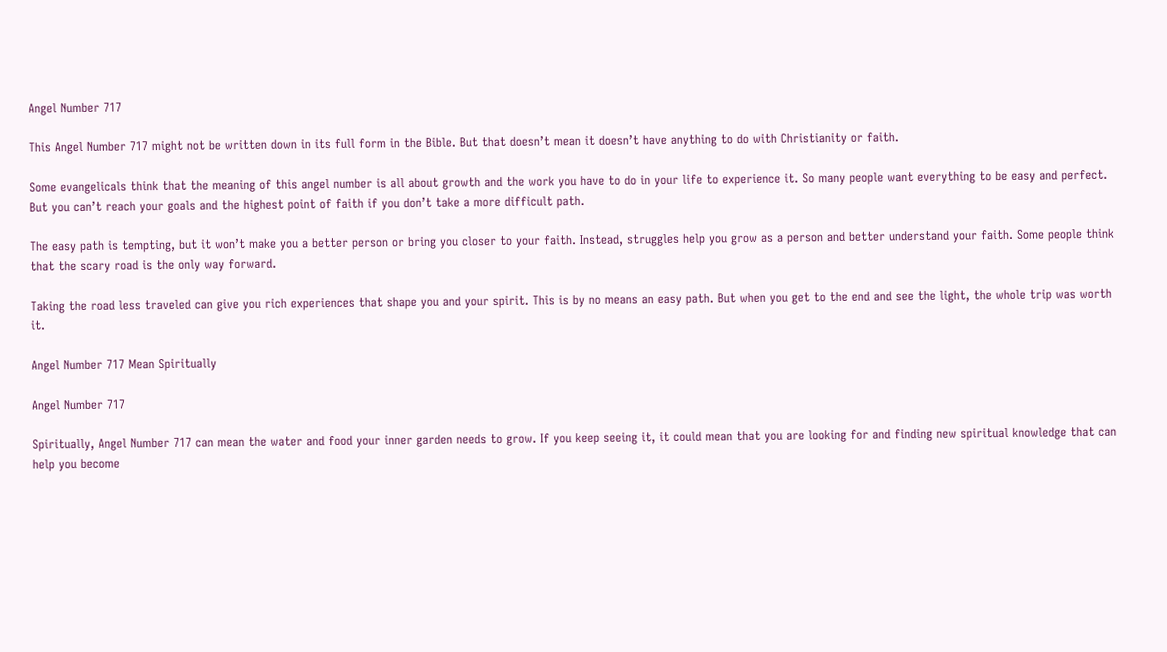Angel Number 717

This Angel Number 717 might not be written down in its full form in the Bible. But that doesn’t mean it doesn’t have anything to do with Christianity or faith.

Some evangelicals think that the meaning of this angel number is all about growth and the work you have to do in your life to experience it. So many people want everything to be easy and perfect. But you can’t reach your goals and the highest point of faith if you don’t take a more difficult path.

The easy path is tempting, but it won’t make you a better person or bring you closer to your faith. Instead, struggles help you grow as a person and better understand your faith. Some people think that the scary road is the only way forward.

Taking the road less traveled can give you rich experiences that shape you and your spirit. This is by no means an easy path. But when you get to the end and see the light, the whole trip was worth it.

Angel Number 717 Mean Spiritually

Angel Number 717

Spiritually, Angel Number 717 can mean the water and food your inner garden needs to grow. If you keep seeing it, it could mean that you are looking for and finding new spiritual knowledge that can help you become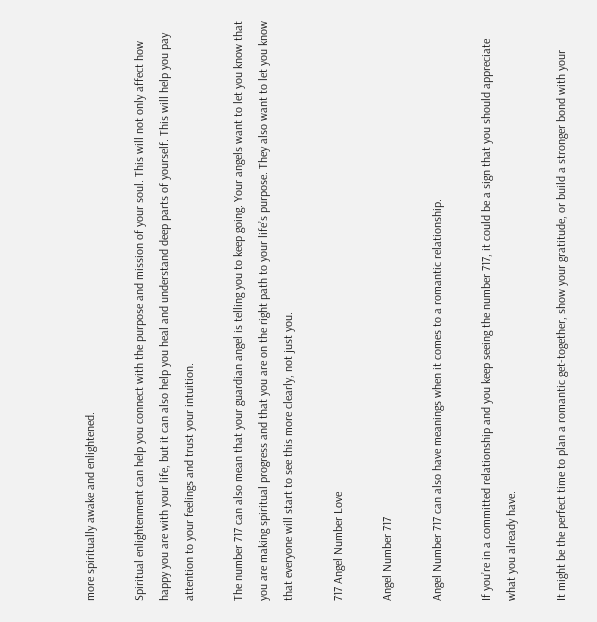more spiritually awake and enlightened.

Spiritual enlightenment can help you connect with the purpose and mission of your soul. This will not only affect how happy you are with your life, but it can also help you heal and understand deep parts of yourself. This will help you pay attention to your feelings and trust your intuition.

The number 717 can also mean that your guardian angel is telling you to keep going. Your angels want to let you know that you are making spiritual progress and that you are on the right path to your life’s purpose. They also want to let you know that everyone will start to see this more clearly, not just you.

717 Angel Number Love

Angel Number 717

Angel Number 717 can also have meanings when it comes to a romantic relationship.

If you’re in a committed relationship and you keep seeing the number 717, it could be a sign that you should appreciate what you already have.

It might be the perfect time to plan a romantic get-together, show your gratitude, or build a stronger bond with your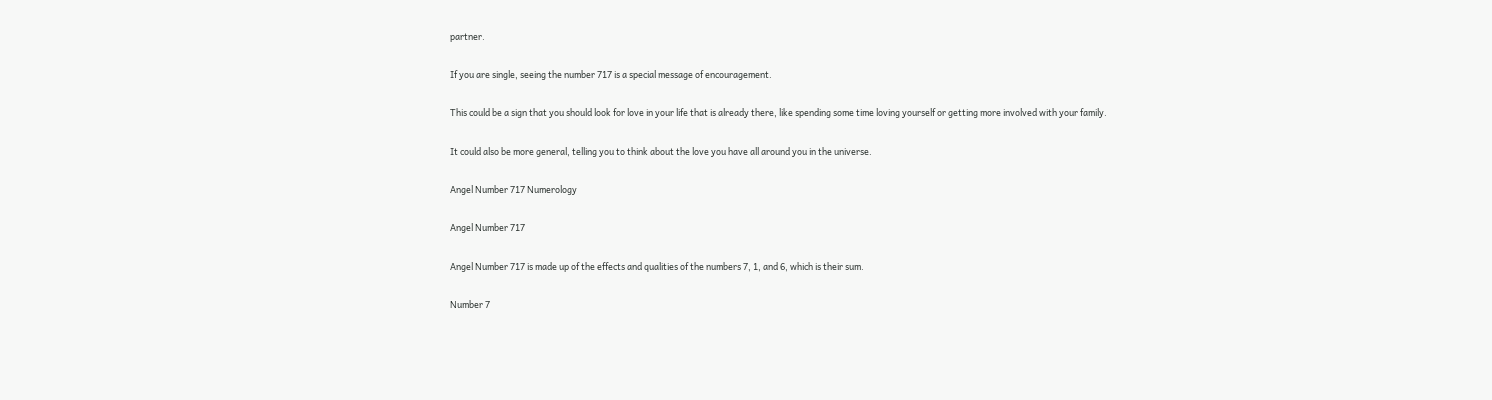partner.

If you are single, seeing the number 717 is a special message of encouragement.

This could be a sign that you should look for love in your life that is already there, like spending some time loving yourself or getting more involved with your family.

It could also be more general, telling you to think about the love you have all around you in the universe.

Angel Number 717 Numerology

Angel Number 717

Angel Number 717 is made up of the effects and qualities of the numbers 7, 1, and 6, which is their sum.

Number 7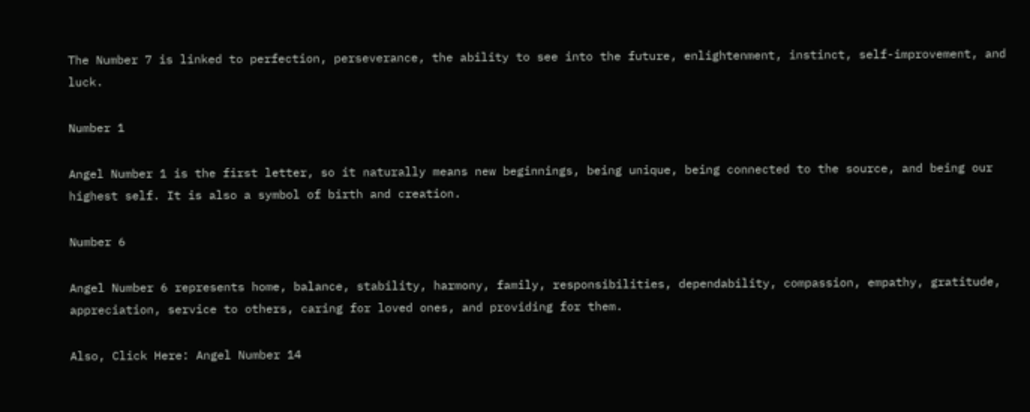The Number 7 is linked to perfection, perseverance, the ability to see into the future, enlightenment, instinct, self-improvement, and luck.

Number 1

Angel Number 1 is the first letter, so it naturally means new beginnings, being unique, being connected to the source, and being our highest self. It is also a symbol of birth and creation.

Number 6

Angel Number 6 represents home, balance, stability, harmony, family, responsibilities, dependability, compassion, empathy, gratitude, appreciation, service to others, caring for loved ones, and providing for them.

Also, Click Here: Angel Number 14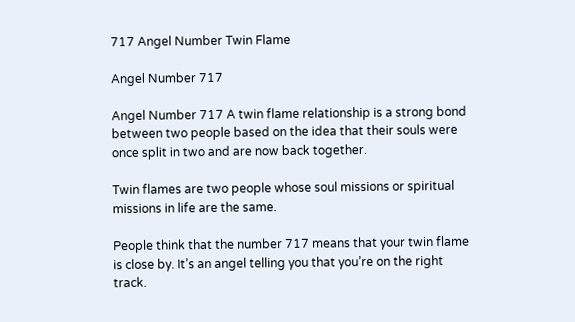717 Angel Number Twin Flame

Angel Number 717

Angel Number 717 A twin flame relationship is a strong bond between two people based on the idea that their souls were once split in two and are now back together.

Twin flames are two people whose soul missions or spiritual missions in life are the same.

People think that the number 717 means that your twin flame is close by. It’s an angel telling you that you’re on the right track.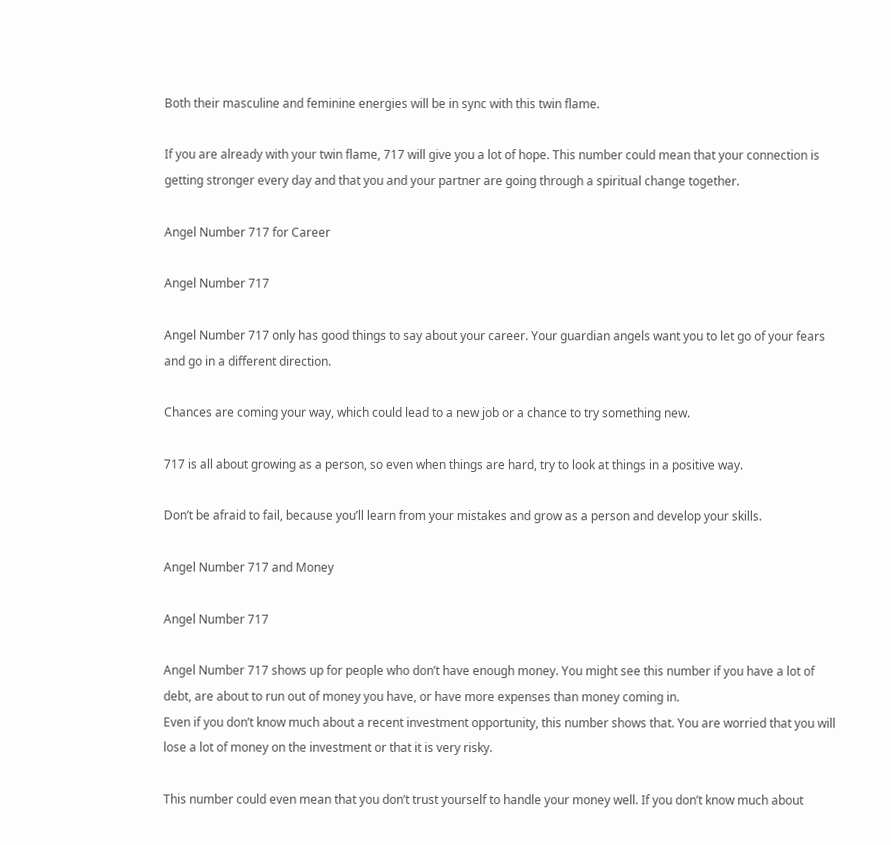Both their masculine and feminine energies will be in sync with this twin flame.

If you are already with your twin flame, 717 will give you a lot of hope. This number could mean that your connection is getting stronger every day and that you and your partner are going through a spiritual change together.

Angel Number 717 for Career

Angel Number 717

Angel Number 717 only has good things to say about your career. Your guardian angels want you to let go of your fears and go in a different direction.

Chances are coming your way, which could lead to a new job or a chance to try something new.

717 is all about growing as a person, so even when things are hard, try to look at things in a positive way.

Don’t be afraid to fail, because you’ll learn from your mistakes and grow as a person and develop your skills.

Angel Number 717 and Money

Angel Number 717

Angel Number 717 shows up for people who don’t have enough money. You might see this number if you have a lot of debt, are about to run out of money you have, or have more expenses than money coming in.
Even if you don’t know much about a recent investment opportunity, this number shows that. You are worried that you will lose a lot of money on the investment or that it is very risky.

This number could even mean that you don’t trust yourself to handle your money well. If you don’t know much about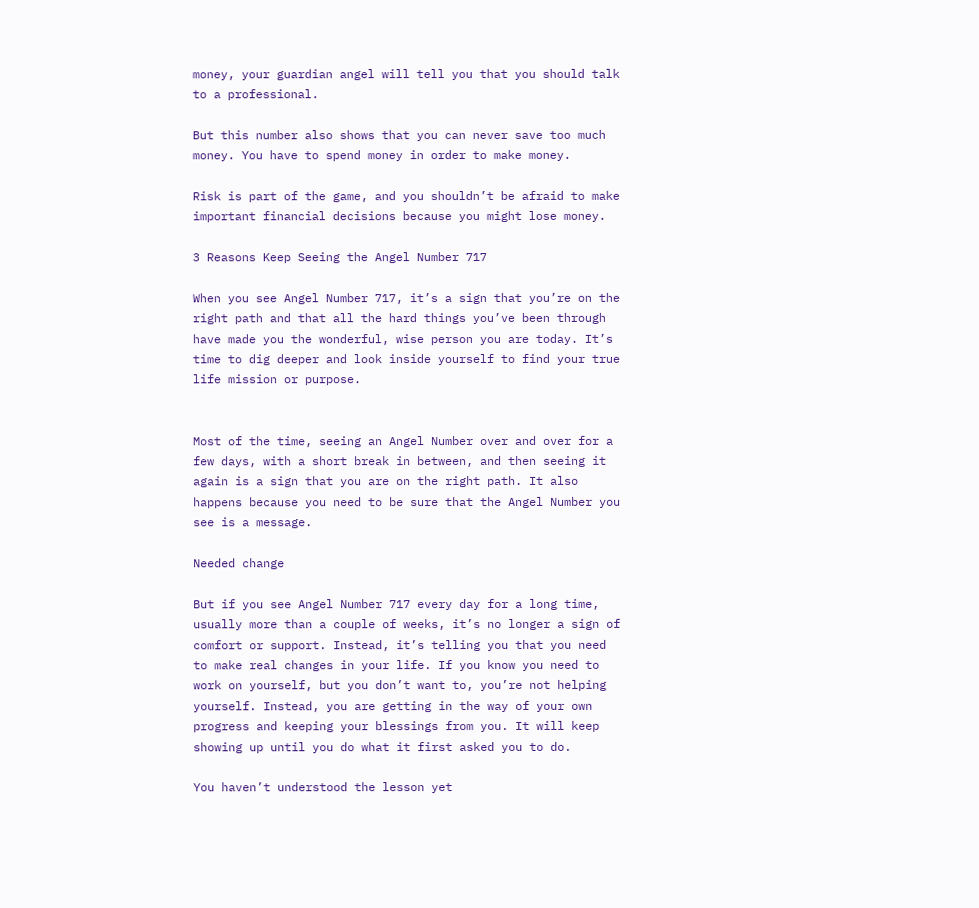money, your guardian angel will tell you that you should talk to a professional.

But this number also shows that you can never save too much money. You have to spend money in order to make money.

Risk is part of the game, and you shouldn’t be afraid to make important financial decisions because you might lose money.

3 Reasons Keep Seeing the Angel Number 717

When you see Angel Number 717, it’s a sign that you’re on the right path and that all the hard things you’ve been through have made you the wonderful, wise person you are today. It’s time to dig deeper and look inside yourself to find your true life mission or purpose.


Most of the time, seeing an Angel Number over and over for a few days, with a short break in between, and then seeing it again is a sign that you are on the right path. It also happens because you need to be sure that the Angel Number you see is a message.

Needed change

But if you see Angel Number 717 every day for a long time, usually more than a couple of weeks, it’s no longer a sign of comfort or support. Instead, it’s telling you that you need to make real changes in your life. If you know you need to work on yourself, but you don’t want to, you’re not helping yourself. Instead, you are getting in the way of your own progress and keeping your blessings from you. It will keep showing up until you do what it first asked you to do.

You haven’t understood the lesson yet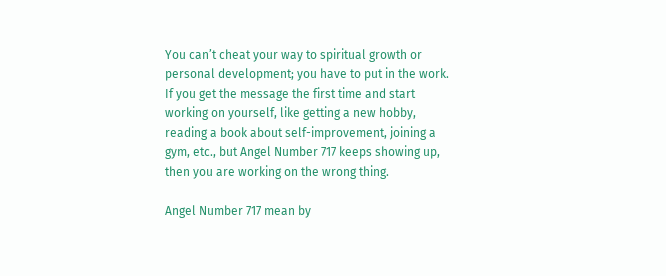You can’t cheat your way to spiritual growth or personal development; you have to put in the work. If you get the message the first time and start working on yourself, like getting a new hobby, reading a book about self-improvement, joining a gym, etc., but Angel Number 717 keeps showing up, then you are working on the wrong thing.

Angel Number 717 mean by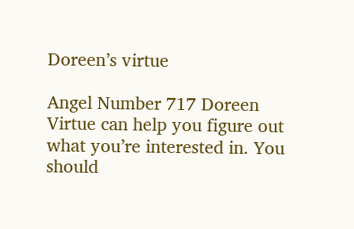Doreen’s virtue

Angel Number 717 Doreen Virtue can help you figure out what you’re interested in. You should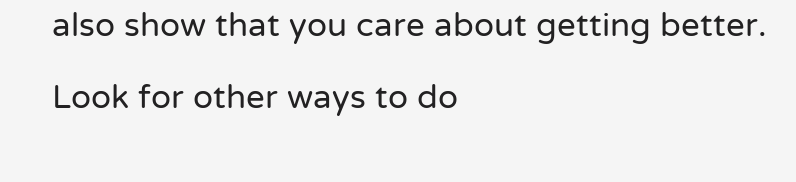also show that you care about getting better.

Look for other ways to do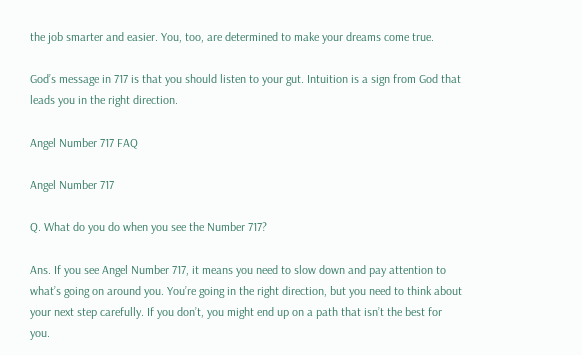the job smarter and easier. You, too, are determined to make your dreams come true.

God’s message in 717 is that you should listen to your gut. Intuition is a sign from God that leads you in the right direction.

Angel Number 717 FAQ

Angel Number 717

Q. What do you do when you see the Number 717?

Ans. If you see Angel Number 717, it means you need to slow down and pay attention to what’s going on around you. You’re going in the right direction, but you need to think about your next step carefully. If you don’t, you might end up on a path that isn’t the best for you.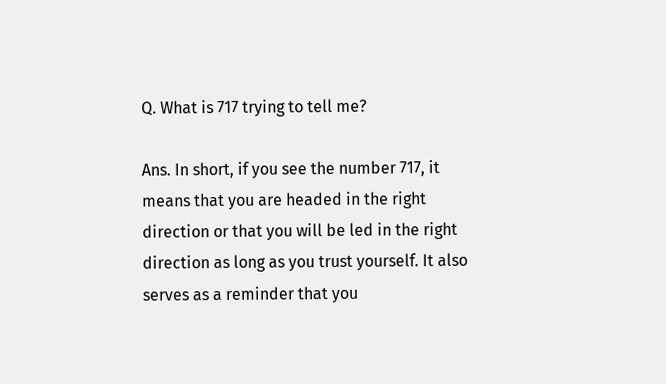Q. What is 717 trying to tell me?

Ans. In short, if you see the number 717, it means that you are headed in the right direction or that you will be led in the right direction as long as you trust yourself. It also serves as a reminder that you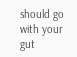should go with your gut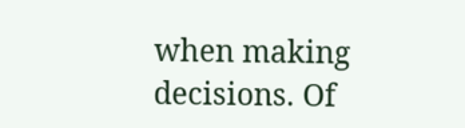when making decisions. Of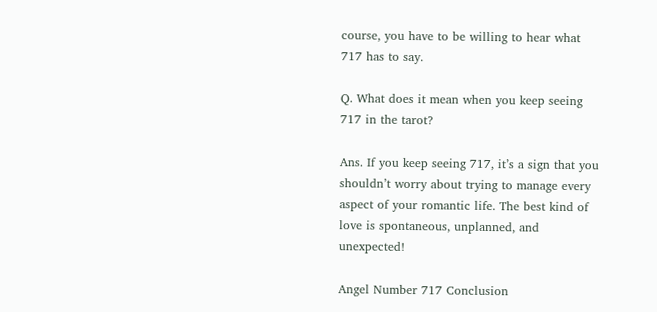course, you have to be willing to hear what 717 has to say.

Q. What does it mean when you keep seeing 717 in the tarot?

Ans. If you keep seeing 717, it’s a sign that you shouldn’t worry about trying to manage every aspect of your romantic life. The best kind of love is spontaneous, unplanned, and unexpected!

Angel Number 717 Conclusion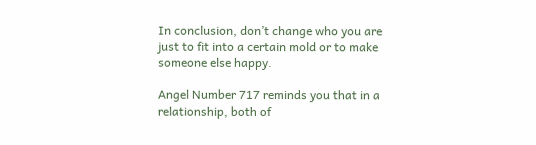In conclusion, don’t change who you are just to fit into a certain mold or to make someone else happy.

Angel Number 717 reminds you that in a relationship, both of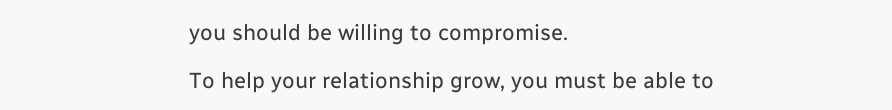you should be willing to compromise.

To help your relationship grow, you must be able to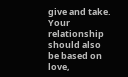give and take. Your relationship should also be based on love,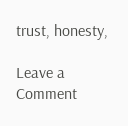trust, honesty,

Leave a Comment